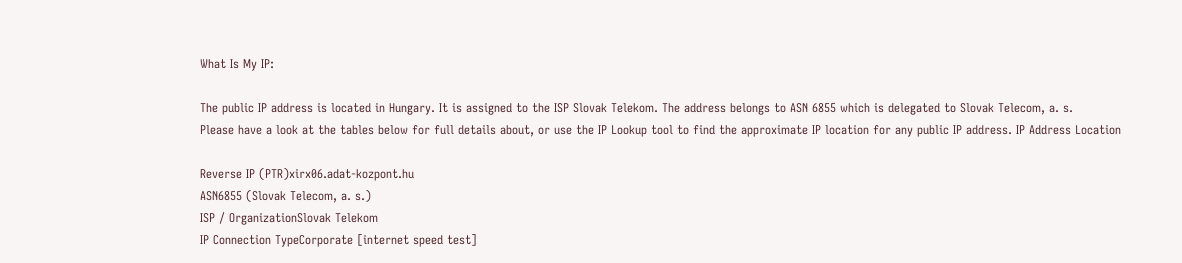What Is My IP:

The public IP address is located in Hungary. It is assigned to the ISP Slovak Telekom. The address belongs to ASN 6855 which is delegated to Slovak Telecom, a. s.
Please have a look at the tables below for full details about, or use the IP Lookup tool to find the approximate IP location for any public IP address. IP Address Location

Reverse IP (PTR)xirx06.adat-kozpont.hu
ASN6855 (Slovak Telecom, a. s.)
ISP / OrganizationSlovak Telekom
IP Connection TypeCorporate [internet speed test]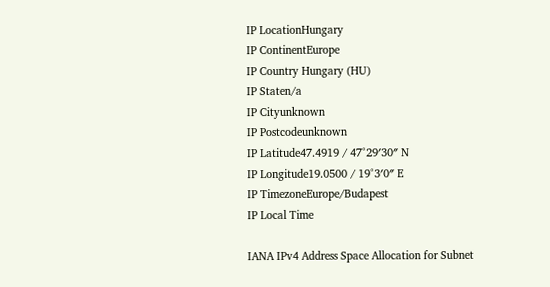IP LocationHungary
IP ContinentEurope
IP Country Hungary (HU)
IP Staten/a
IP Cityunknown
IP Postcodeunknown
IP Latitude47.4919 / 47°29′30″ N
IP Longitude19.0500 / 19°3′0″ E
IP TimezoneEurope/Budapest
IP Local Time

IANA IPv4 Address Space Allocation for Subnet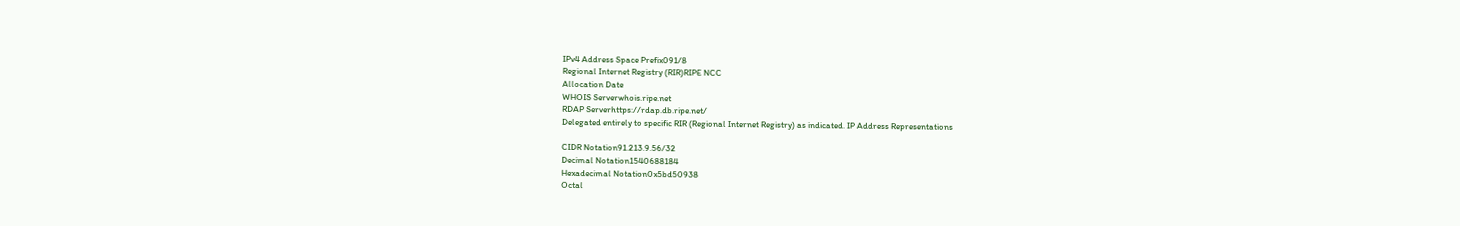IPv4 Address Space Prefix091/8
Regional Internet Registry (RIR)RIPE NCC
Allocation Date
WHOIS Serverwhois.ripe.net
RDAP Serverhttps://rdap.db.ripe.net/
Delegated entirely to specific RIR (Regional Internet Registry) as indicated. IP Address Representations

CIDR Notation91.213.9.56/32
Decimal Notation1540688184
Hexadecimal Notation0x5bd50938
Octal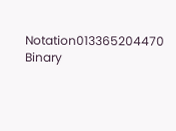Notation013365204470
Binary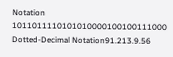Notation 1011011110101010000100100111000
Dotted-Decimal Notation91.213.9.56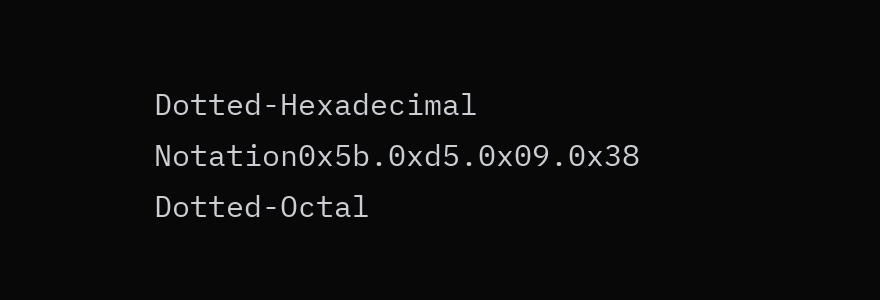Dotted-Hexadecimal Notation0x5b.0xd5.0x09.0x38
Dotted-Octal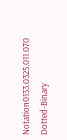Notation0133.0325.011.070
Dotted-Binary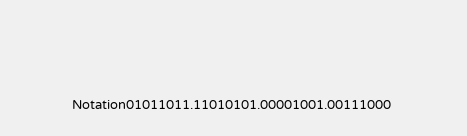Notation01011011.11010101.00001001.00111000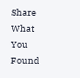Share What You Found